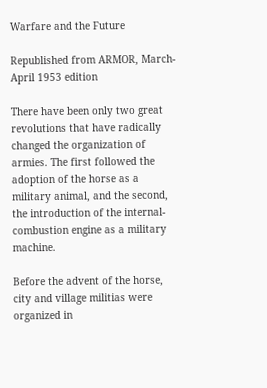Warfare and the Future

Republished from ARMOR, March-April 1953 edition

There have been only two great revolutions that have radically changed the organization of armies. The first followed the adoption of the horse as a military animal, and the second, the introduction of the internal-combustion engine as a military machine.

Before the advent of the horse, city and village militias were organized in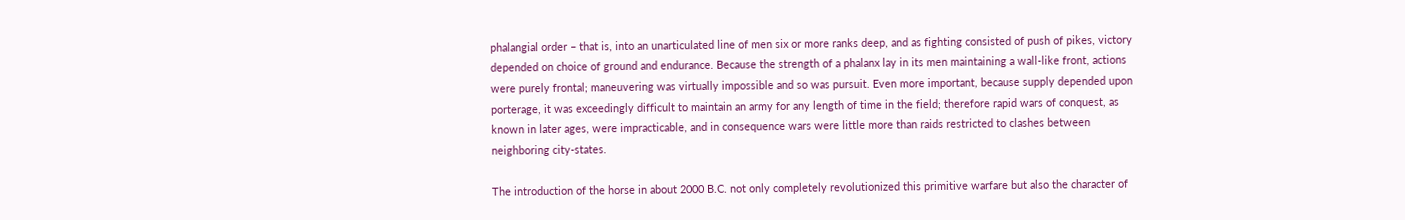phalangial order – that is, into an unarticulated line of men six or more ranks deep, and as fighting consisted of push of pikes, victory depended on choice of ground and endurance. Because the strength of a phalanx lay in its men maintaining a wall-like front, actions were purely frontal; maneuvering was virtually impossible and so was pursuit. Even more important, because supply depended upon porterage, it was exceedingly difficult to maintain an army for any length of time in the field; therefore rapid wars of conquest, as known in later ages, were impracticable, and in consequence wars were little more than raids restricted to clashes between neighboring city-states.

The introduction of the horse in about 2000 B.C. not only completely revolutionized this primitive warfare but also the character of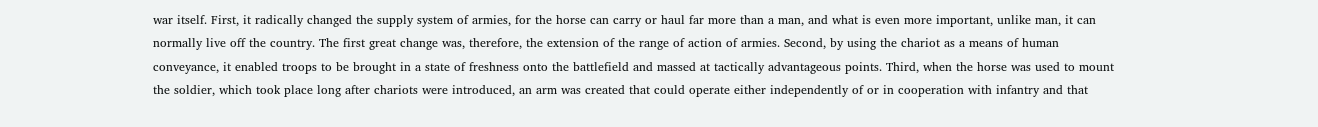war itself. First, it radically changed the supply system of armies, for the horse can carry or haul far more than a man, and what is even more important, unlike man, it can normally live off the country. The first great change was, therefore, the extension of the range of action of armies. Second, by using the chariot as a means of human conveyance, it enabled troops to be brought in a state of freshness onto the battlefield and massed at tactically advantageous points. Third, when the horse was used to mount the soldier, which took place long after chariots were introduced, an arm was created that could operate either independently of or in cooperation with infantry and that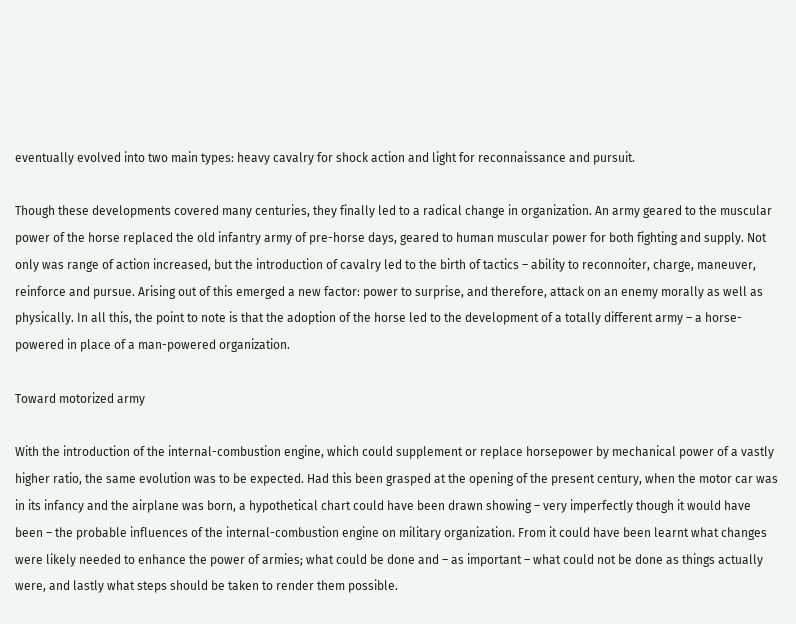eventually evolved into two main types: heavy cavalry for shock action and light for reconnaissance and pursuit.

Though these developments covered many centuries, they finally led to a radical change in organization. An army geared to the muscular power of the horse replaced the old infantry army of pre-horse days, geared to human muscular power for both fighting and supply. Not only was range of action increased, but the introduction of cavalry led to the birth of tactics – ability to reconnoiter, charge, maneuver, reinforce and pursue. Arising out of this emerged a new factor: power to surprise, and therefore, attack on an enemy morally as well as physically. In all this, the point to note is that the adoption of the horse led to the development of a totally different army – a horse-powered in place of a man-powered organization.

Toward motorized army

With the introduction of the internal-combustion engine, which could supplement or replace horsepower by mechanical power of a vastly higher ratio, the same evolution was to be expected. Had this been grasped at the opening of the present century, when the motor car was in its infancy and the airplane was born, a hypothetical chart could have been drawn showing – very imperfectly though it would have been – the probable influences of the internal-combustion engine on military organization. From it could have been learnt what changes were likely needed to enhance the power of armies; what could be done and – as important – what could not be done as things actually were, and lastly what steps should be taken to render them possible.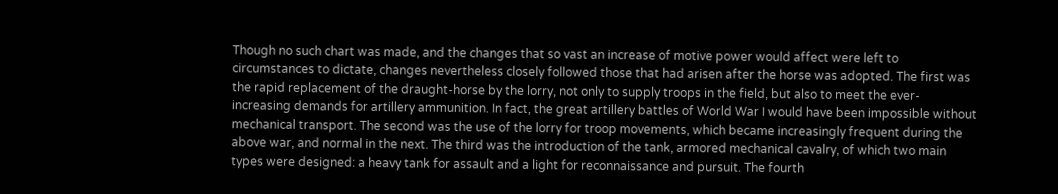Though no such chart was made, and the changes that so vast an increase of motive power would affect were left to circumstances to dictate, changes nevertheless closely followed those that had arisen after the horse was adopted. The first was the rapid replacement of the draught-horse by the lorry, not only to supply troops in the field, but also to meet the ever-increasing demands for artillery ammunition. In fact, the great artillery battles of World War I would have been impossible without mechanical transport. The second was the use of the lorry for troop movements, which became increasingly frequent during the above war, and normal in the next. The third was the introduction of the tank, armored mechanical cavalry, of which two main types were designed: a heavy tank for assault and a light for reconnaissance and pursuit. The fourth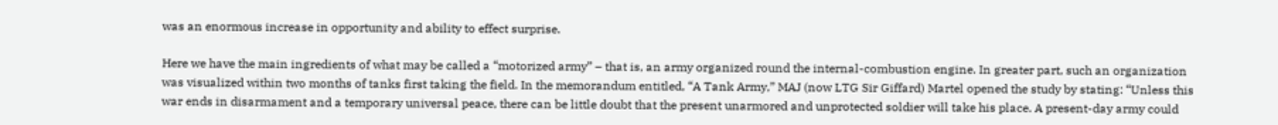was an enormous increase in opportunity and ability to effect surprise.

Here we have the main ingredients of what may be called a “motorized army” – that is, an army organized round the internal-combustion engine. In greater part, such an organization was visualized within two months of tanks first taking the field. In the memorandum entitled, “A Tank Army,” MAJ (now LTG Sir Giffard) Martel opened the study by stating: “Unless this war ends in disarmament and a temporary universal peace, there can be little doubt that the present unarmored and unprotected soldier will take his place. A present-day army could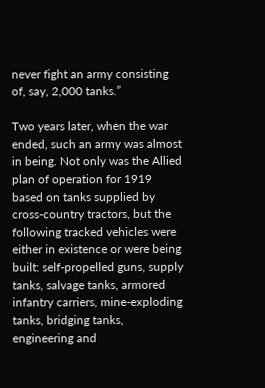never fight an army consisting of, say, 2,000 tanks.”

Two years later, when the war ended, such an army was almost in being. Not only was the Allied plan of operation for 1919 based on tanks supplied by cross-country tractors, but the following tracked vehicles were either in existence or were being built: self-propelled guns, supply tanks, salvage tanks, armored infantry carriers, mine-exploding tanks, bridging tanks, engineering and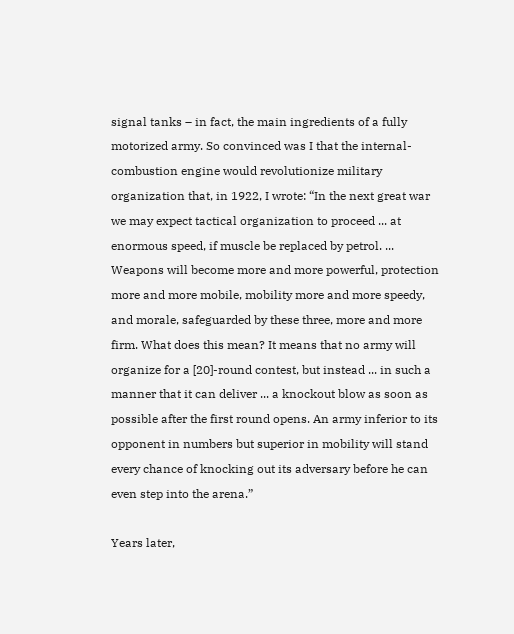signal tanks – in fact, the main ingredients of a fully motorized army. So convinced was I that the internal-combustion engine would revolutionize military organization that, in 1922, I wrote: “In the next great war we may expect tactical organization to proceed ... at enormous speed, if muscle be replaced by petrol. ... Weapons will become more and more powerful, protection more and more mobile, mobility more and more speedy, and morale, safeguarded by these three, more and more firm. What does this mean? It means that no army will organize for a [20]-round contest, but instead ... in such a manner that it can deliver ... a knockout blow as soon as possible after the first round opens. An army inferior to its opponent in numbers but superior in mobility will stand every chance of knocking out its adversary before he can even step into the arena.”

Years later,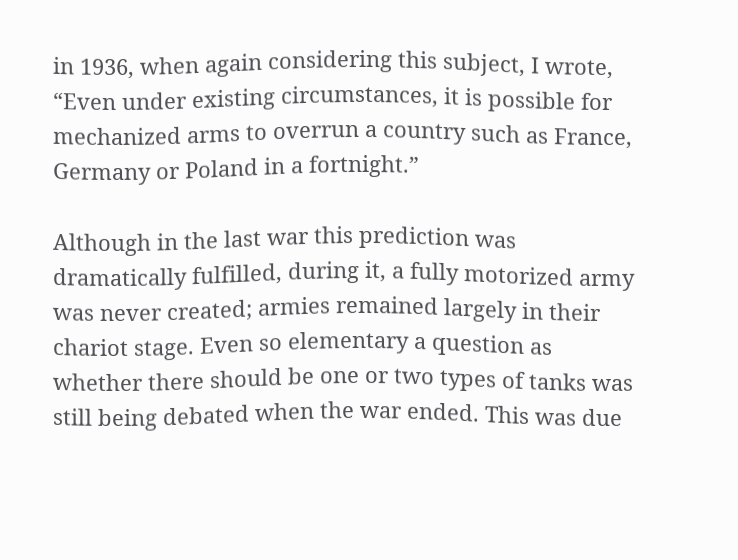in 1936, when again considering this subject, I wrote, “Even under existing circumstances, it is possible for mechanized arms to overrun a country such as France, Germany or Poland in a fortnight.”

Although in the last war this prediction was dramatically fulfilled, during it, a fully motorized army was never created; armies remained largely in their chariot stage. Even so elementary a question as whether there should be one or two types of tanks was still being debated when the war ended. This was due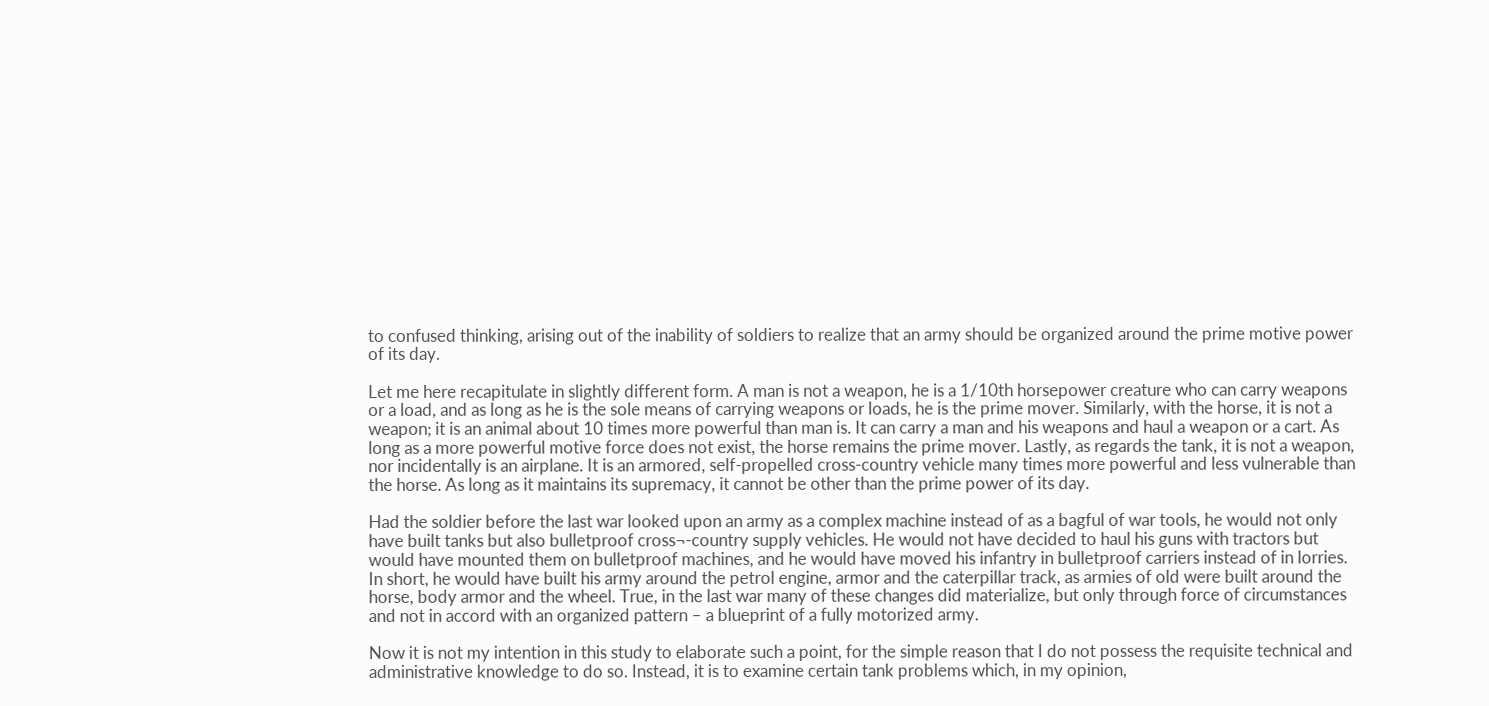to confused thinking, arising out of the inability of soldiers to realize that an army should be organized around the prime motive power of its day.

Let me here recapitulate in slightly different form. A man is not a weapon, he is a 1/10th horsepower creature who can carry weapons or a load, and as long as he is the sole means of carrying weapons or loads, he is the prime mover. Similarly, with the horse, it is not a weapon; it is an animal about 10 times more powerful than man is. It can carry a man and his weapons and haul a weapon or a cart. As long as a more powerful motive force does not exist, the horse remains the prime mover. Lastly, as regards the tank, it is not a weapon, nor incidentally is an airplane. It is an armored, self-propelled cross-country vehicle many times more powerful and less vulnerable than the horse. As long as it maintains its supremacy, it cannot be other than the prime power of its day.

Had the soldier before the last war looked upon an army as a complex machine instead of as a bagful of war tools, he would not only have built tanks but also bulletproof cross¬-country supply vehicles. He would not have decided to haul his guns with tractors but would have mounted them on bulletproof machines, and he would have moved his infantry in bulletproof carriers instead of in lorries. In short, he would have built his army around the petrol engine, armor and the caterpillar track, as armies of old were built around the horse, body armor and the wheel. True, in the last war many of these changes did materialize, but only through force of circumstances and not in accord with an organized pattern – a blueprint of a fully motorized army.

Now it is not my intention in this study to elaborate such a point, for the simple reason that I do not possess the requisite technical and administrative knowledge to do so. Instead, it is to examine certain tank problems which, in my opinion,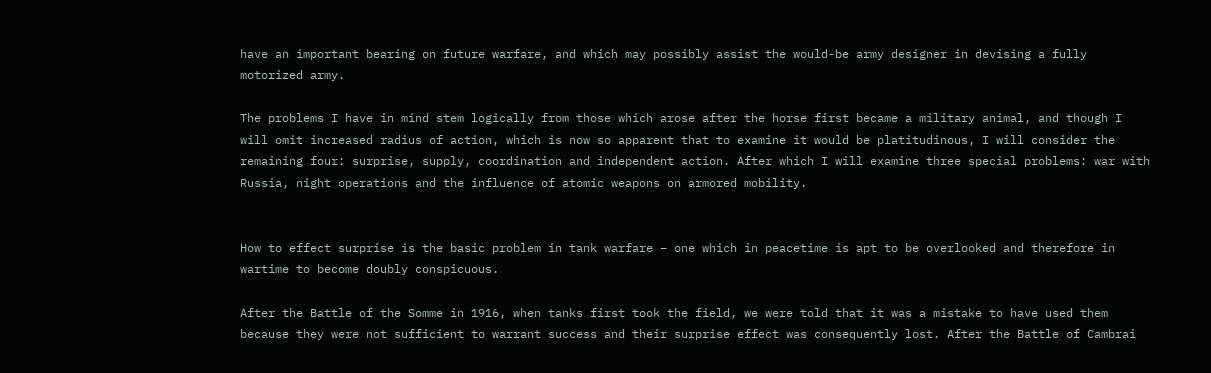have an important bearing on future warfare, and which may possibly assist the would-be army designer in devising a fully motorized army.

The problems I have in mind stem logically from those which arose after the horse first became a military animal, and though I will omit increased radius of action, which is now so apparent that to examine it would be platitudinous, I will consider the remaining four: surprise, supply, coordination and independent action. After which I will examine three special problems: war with Russia, night operations and the influence of atomic weapons on armored mobility.


How to effect surprise is the basic problem in tank warfare – one which in peacetime is apt to be overlooked and therefore in wartime to become doubly conspicuous.

After the Battle of the Somme in 1916, when tanks first took the field, we were told that it was a mistake to have used them because they were not sufficient to warrant success and their surprise effect was consequently lost. After the Battle of Cambrai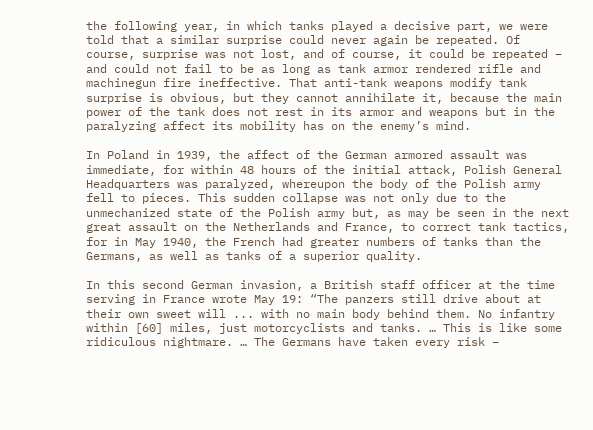the following year, in which tanks played a decisive part, we were told that a similar surprise could never again be repeated. Of course, surprise was not lost, and of course, it could be repeated – and could not fail to be as long as tank armor rendered rifle and machinegun fire ineffective. That anti-tank weapons modify tank surprise is obvious, but they cannot annihilate it, because the main power of the tank does not rest in its armor and weapons but in the paralyzing affect its mobility has on the enemy’s mind.

In Poland in 1939, the affect of the German armored assault was immediate, for within 48 hours of the initial attack, Polish General Headquarters was paralyzed, whereupon the body of the Polish army fell to pieces. This sudden collapse was not only due to the unmechanized state of the Polish army but, as may be seen in the next great assault on the Netherlands and France, to correct tank tactics, for in May 1940, the French had greater numbers of tanks than the Germans, as well as tanks of a superior quality.

In this second German invasion, a British staff officer at the time serving in France wrote May 19: “The panzers still drive about at their own sweet will ... with no main body behind them. No infantry within [60] miles, just motorcyclists and tanks. … This is like some ridiculous nightmare. … The Germans have taken every risk –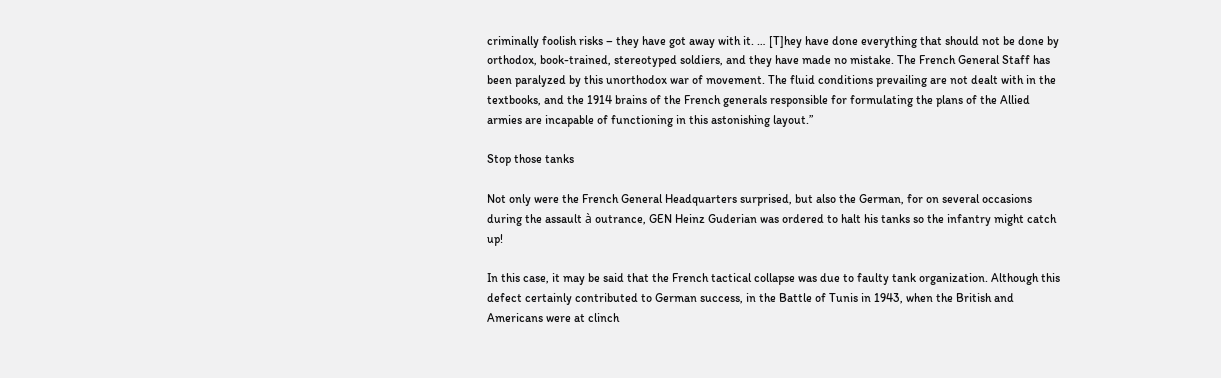criminally foolish risks – they have got away with it. … [T]hey have done everything that should not be done by orthodox, book-trained, stereotyped soldiers, and they have made no mistake. The French General Staff has been paralyzed by this unorthodox war of movement. The fluid conditions prevailing are not dealt with in the textbooks, and the 1914 brains of the French generals responsible for formulating the plans of the Allied armies are incapable of functioning in this astonishing layout.”

Stop those tanks

Not only were the French General Headquarters surprised, but also the German, for on several occasions during the assault à outrance, GEN Heinz Guderian was ordered to halt his tanks so the infantry might catch up!

In this case, it may be said that the French tactical collapse was due to faulty tank organization. Although this defect certainly contributed to German success, in the Battle of Tunis in 1943, when the British and Americans were at clinch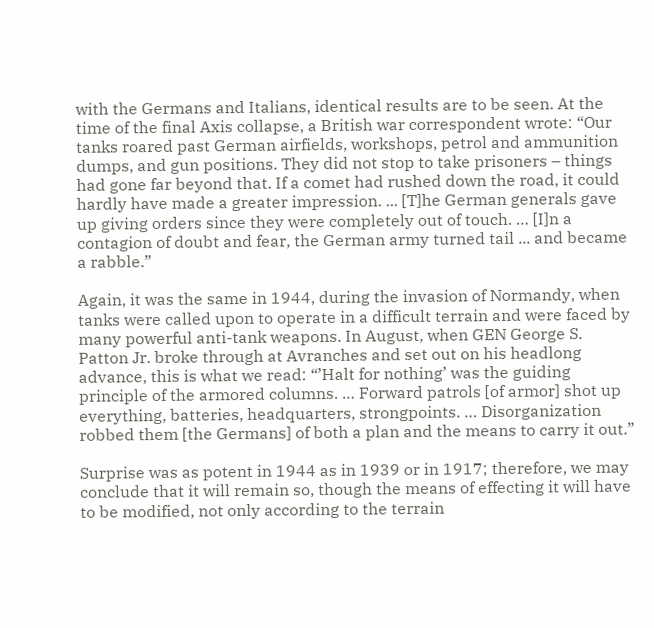with the Germans and Italians, identical results are to be seen. At the time of the final Axis collapse, a British war correspondent wrote: “Our tanks roared past German airfields, workshops, petrol and ammunition dumps, and gun positions. They did not stop to take prisoners – things had gone far beyond that. If a comet had rushed down the road, it could hardly have made a greater impression. ... [T]he German generals gave up giving orders since they were completely out of touch. … [I]n a contagion of doubt and fear, the German army turned tail ... and became a rabble.”

Again, it was the same in 1944, during the invasion of Normandy, when tanks were called upon to operate in a difficult terrain and were faced by many powerful anti-tank weapons. In August, when GEN George S. Patton Jr. broke through at Avranches and set out on his headlong advance, this is what we read: “’Halt for nothing’ was the guiding principle of the armored columns. … Forward patrols [of armor] shot up everything, batteries, headquarters, strongpoints. … Disorganization robbed them [the Germans] of both a plan and the means to carry it out.”

Surprise was as potent in 1944 as in 1939 or in 1917; therefore, we may conclude that it will remain so, though the means of effecting it will have to be modified, not only according to the terrain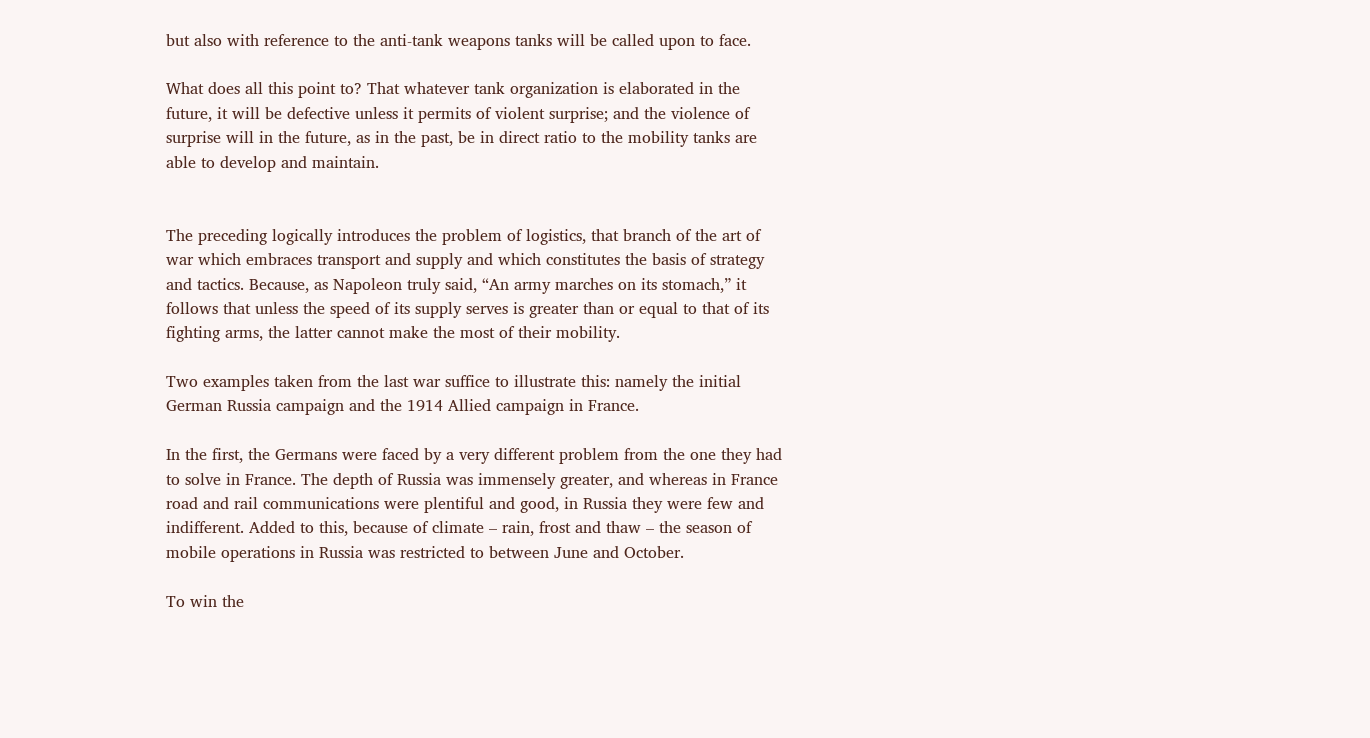but also with reference to the anti-tank weapons tanks will be called upon to face.

What does all this point to? That whatever tank organization is elaborated in the future, it will be defective unless it permits of violent surprise; and the violence of surprise will in the future, as in the past, be in direct ratio to the mobility tanks are able to develop and maintain.


The preceding logically introduces the problem of logistics, that branch of the art of war which embraces transport and supply and which constitutes the basis of strategy and tactics. Because, as Napoleon truly said, “An army marches on its stomach,” it follows that unless the speed of its supply serves is greater than or equal to that of its fighting arms, the latter cannot make the most of their mobility.

Two examples taken from the last war suffice to illustrate this: namely the initial German Russia campaign and the 1914 Allied campaign in France.

In the first, the Germans were faced by a very different problem from the one they had to solve in France. The depth of Russia was immensely greater, and whereas in France road and rail communications were plentiful and good, in Russia they were few and indifferent. Added to this, because of climate – rain, frost and thaw – the season of mobile operations in Russia was restricted to between June and October.

To win the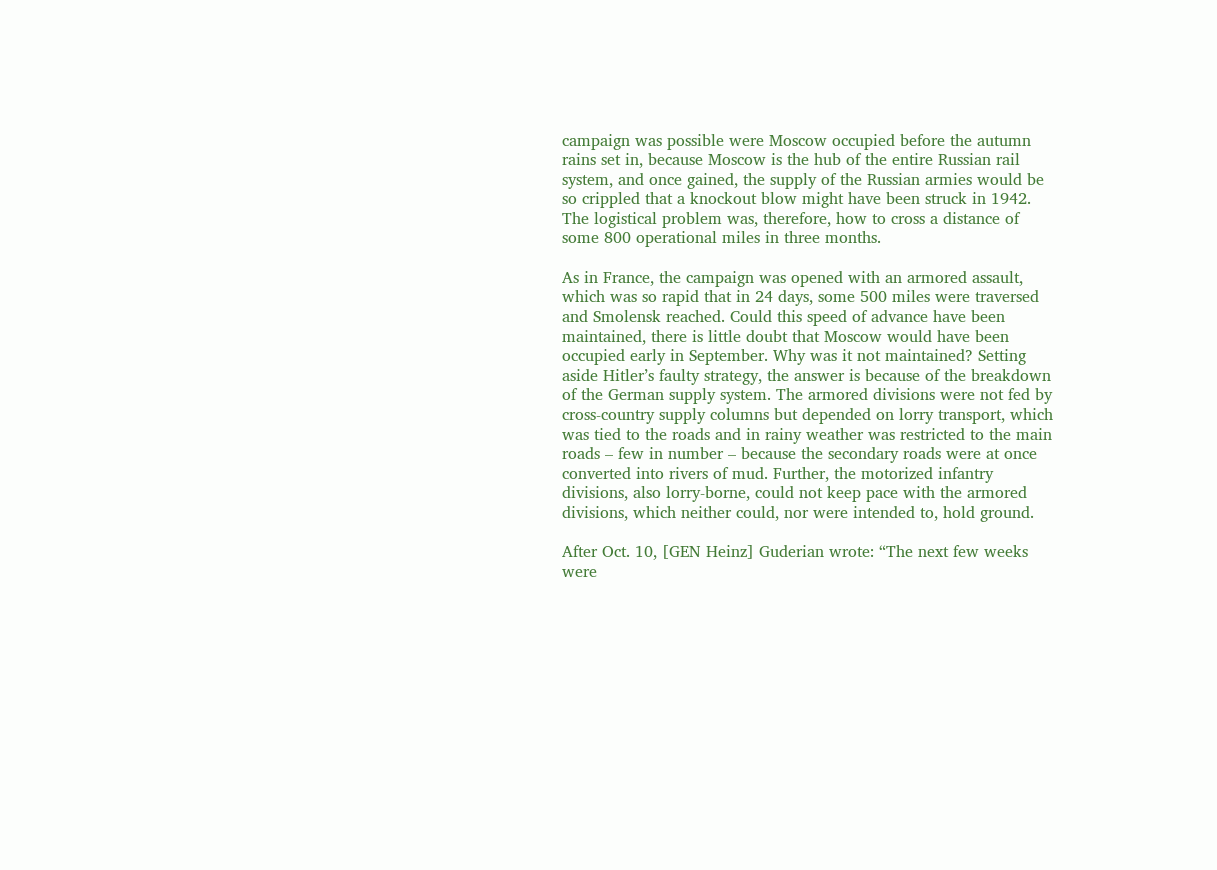campaign was possible were Moscow occupied before the autumn rains set in, because Moscow is the hub of the entire Russian rail system, and once gained, the supply of the Russian armies would be so crippled that a knockout blow might have been struck in 1942. The logistical problem was, therefore, how to cross a distance of some 800 operational miles in three months.

As in France, the campaign was opened with an armored assault, which was so rapid that in 24 days, some 500 miles were traversed and Smolensk reached. Could this speed of advance have been maintained, there is little doubt that Moscow would have been occupied early in September. Why was it not maintained? Setting aside Hitler’s faulty strategy, the answer is because of the breakdown of the German supply system. The armored divisions were not fed by cross-country supply columns but depended on lorry transport, which was tied to the roads and in rainy weather was restricted to the main roads – few in number – because the secondary roads were at once converted into rivers of mud. Further, the motorized infantry divisions, also lorry-borne, could not keep pace with the armored divisions, which neither could, nor were intended to, hold ground.

After Oct. 10, [GEN Heinz] Guderian wrote: “The next few weeks were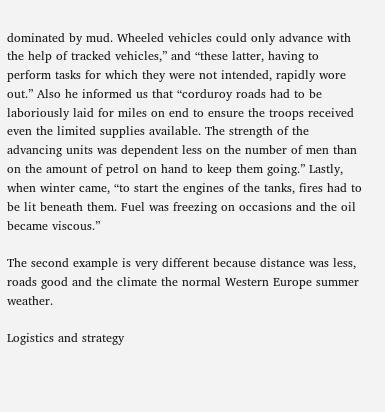dominated by mud. Wheeled vehicles could only advance with the help of tracked vehicles,” and “these latter, having to perform tasks for which they were not intended, rapidly wore out.” Also he informed us that “corduroy roads had to be laboriously laid for miles on end to ensure the troops received even the limited supplies available. The strength of the advancing units was dependent less on the number of men than on the amount of petrol on hand to keep them going.” Lastly, when winter came, “to start the engines of the tanks, fires had to be lit beneath them. Fuel was freezing on occasions and the oil became viscous.”

The second example is very different because distance was less, roads good and the climate the normal Western Europe summer weather.

Logistics and strategy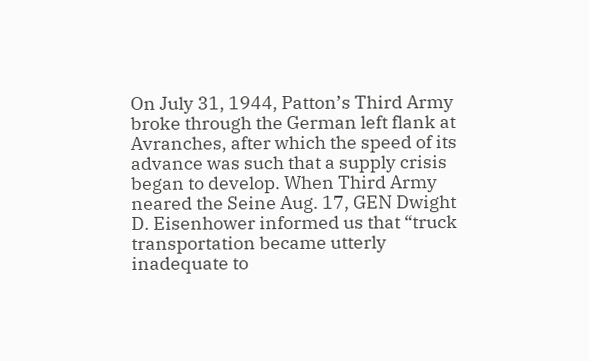On July 31, 1944, Patton’s Third Army broke through the German left flank at Avranches, after which the speed of its advance was such that a supply crisis began to develop. When Third Army neared the Seine Aug. 17, GEN Dwight D. Eisenhower informed us that “truck transportation became utterly inadequate to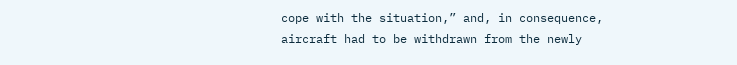cope with the situation,” and, in consequence, aircraft had to be withdrawn from the newly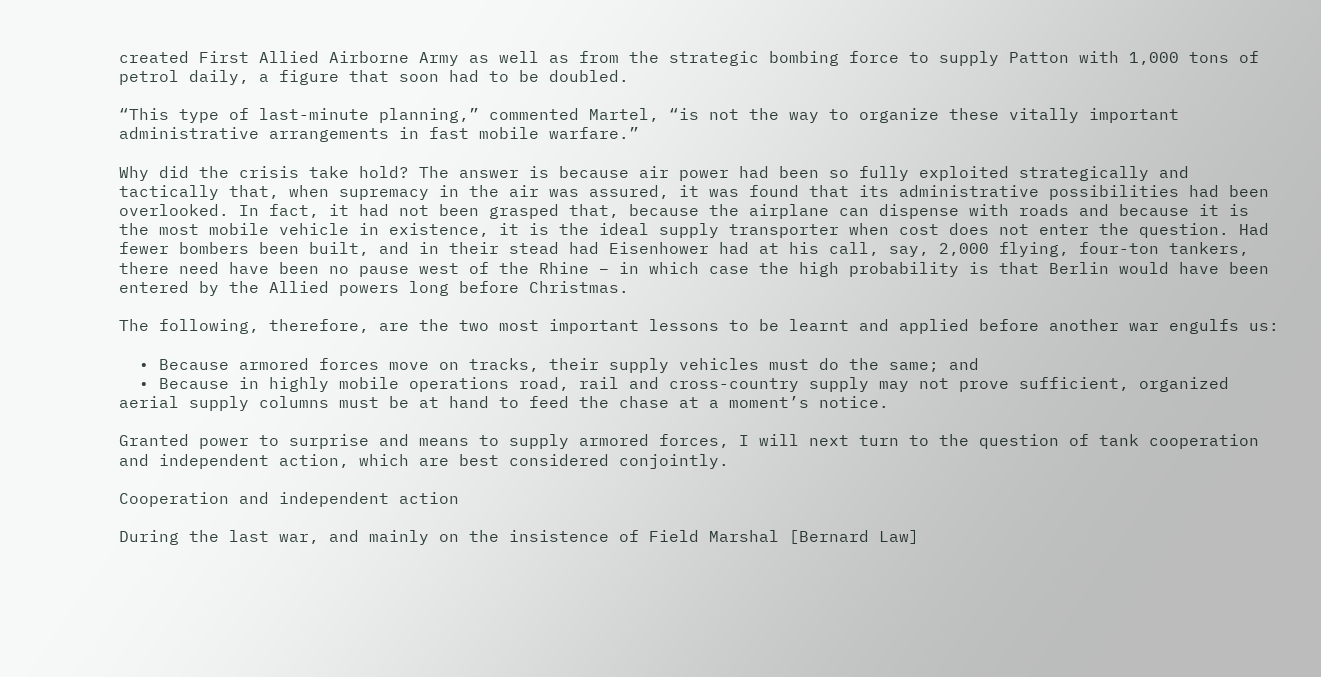created First Allied Airborne Army as well as from the strategic bombing force to supply Patton with 1,000 tons of petrol daily, a figure that soon had to be doubled.

“This type of last-minute planning,” commented Martel, “is not the way to organize these vitally important administrative arrangements in fast mobile warfare.”

Why did the crisis take hold? The answer is because air power had been so fully exploited strategically and tactically that, when supremacy in the air was assured, it was found that its administrative possibilities had been overlooked. In fact, it had not been grasped that, because the airplane can dispense with roads and because it is the most mobile vehicle in existence, it is the ideal supply transporter when cost does not enter the question. Had fewer bombers been built, and in their stead had Eisenhower had at his call, say, 2,000 flying, four-ton tankers, there need have been no pause west of the Rhine – in which case the high probability is that Berlin would have been entered by the Allied powers long before Christmas.

The following, therefore, are the two most important lessons to be learnt and applied before another war engulfs us:

  • Because armored forces move on tracks, their supply vehicles must do the same; and
  • Because in highly mobile operations road, rail and cross-country supply may not prove sufficient, organized aerial supply columns must be at hand to feed the chase at a moment’s notice.

Granted power to surprise and means to supply armored forces, I will next turn to the question of tank cooperation and independent action, which are best considered conjointly.

Cooperation and independent action

During the last war, and mainly on the insistence of Field Marshal [Bernard Law]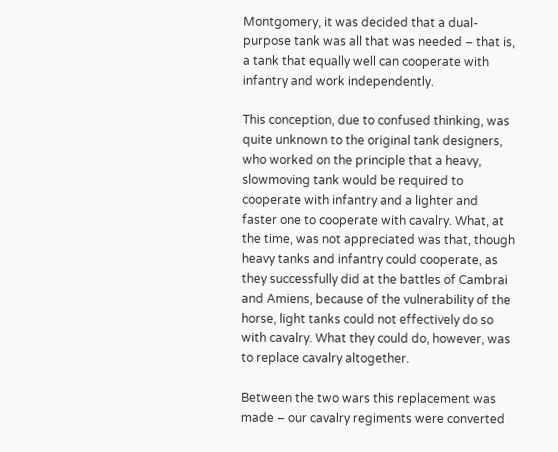Montgomery, it was decided that a dual-purpose tank was all that was needed – that is, a tank that equally well can cooperate with infantry and work independently.

This conception, due to confused thinking, was quite unknown to the original tank designers, who worked on the principle that a heavy, slowmoving tank would be required to cooperate with infantry and a lighter and faster one to cooperate with cavalry. What, at the time, was not appreciated was that, though heavy tanks and infantry could cooperate, as they successfully did at the battles of Cambrai and Amiens, because of the vulnerability of the horse, light tanks could not effectively do so with cavalry. What they could do, however, was to replace cavalry altogether.

Between the two wars this replacement was made – our cavalry regiments were converted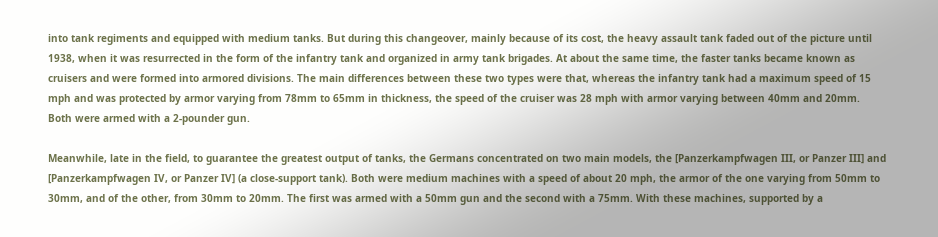into tank regiments and equipped with medium tanks. But during this changeover, mainly because of its cost, the heavy assault tank faded out of the picture until 1938, when it was resurrected in the form of the infantry tank and organized in army tank brigades. At about the same time, the faster tanks became known as cruisers and were formed into armored divisions. The main differences between these two types were that, whereas the infantry tank had a maximum speed of 15 mph and was protected by armor varying from 78mm to 65mm in thickness, the speed of the cruiser was 28 mph with armor varying between 40mm and 20mm. Both were armed with a 2-pounder gun.

Meanwhile, late in the field, to guarantee the greatest output of tanks, the Germans concentrated on two main models, the [Panzerkampfwagen III, or Panzer III] and [Panzerkampfwagen IV, or Panzer IV] (a close-support tank). Both were medium machines with a speed of about 20 mph, the armor of the one varying from 50mm to 30mm, and of the other, from 30mm to 20mm. The first was armed with a 50mm gun and the second with a 75mm. With these machines, supported by a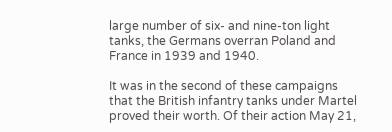large number of six- and nine-ton light tanks, the Germans overran Poland and France in 1939 and 1940.

It was in the second of these campaigns that the British infantry tanks under Martel proved their worth. Of their action May 21,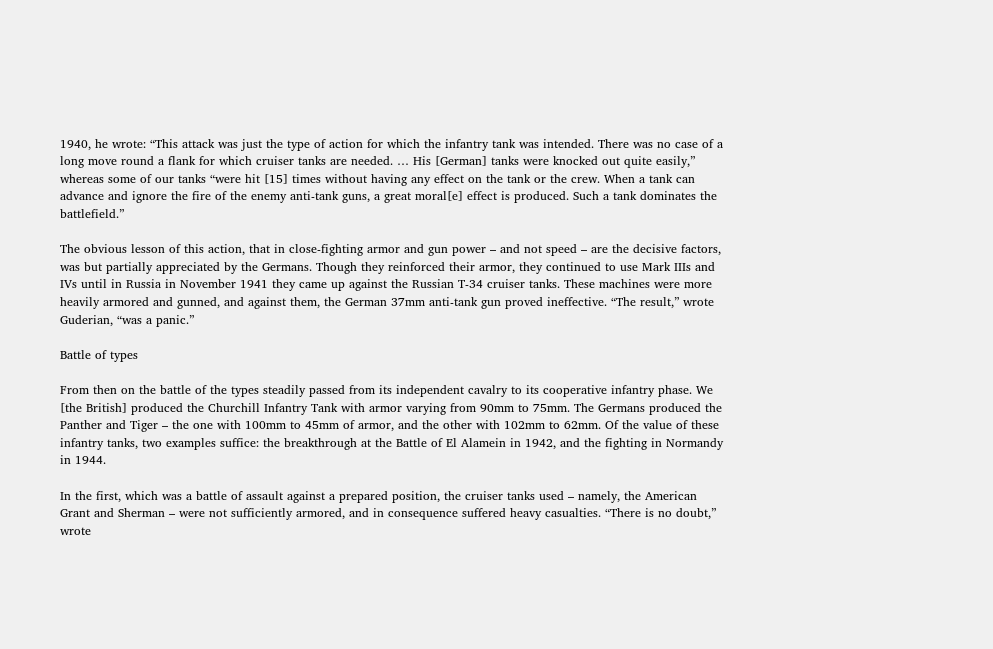1940, he wrote: “This attack was just the type of action for which the infantry tank was intended. There was no case of a long move round a flank for which cruiser tanks are needed. … His [German] tanks were knocked out quite easily,” whereas some of our tanks “were hit [15] times without having any effect on the tank or the crew. When a tank can advance and ignore the fire of the enemy anti-tank guns, a great moral[e] effect is produced. Such a tank dominates the battlefield.”

The obvious lesson of this action, that in close-fighting armor and gun power – and not speed – are the decisive factors, was but partially appreciated by the Germans. Though they reinforced their armor, they continued to use Mark IIIs and IVs until in Russia in November 1941 they came up against the Russian T-34 cruiser tanks. These machines were more heavily armored and gunned, and against them, the German 37mm anti-tank gun proved ineffective. “The result,” wrote Guderian, “was a panic.”

Battle of types

From then on the battle of the types steadily passed from its independent cavalry to its cooperative infantry phase. We [the British] produced the Churchill Infantry Tank with armor varying from 90mm to 75mm. The Germans produced the Panther and Tiger – the one with 100mm to 45mm of armor, and the other with 102mm to 62mm. Of the value of these infantry tanks, two examples suffice: the breakthrough at the Battle of El Alamein in 1942, and the fighting in Normandy in 1944.

In the first, which was a battle of assault against a prepared position, the cruiser tanks used – namely, the American Grant and Sherman – were not sufficiently armored, and in consequence suffered heavy casualties. “There is no doubt,” wrote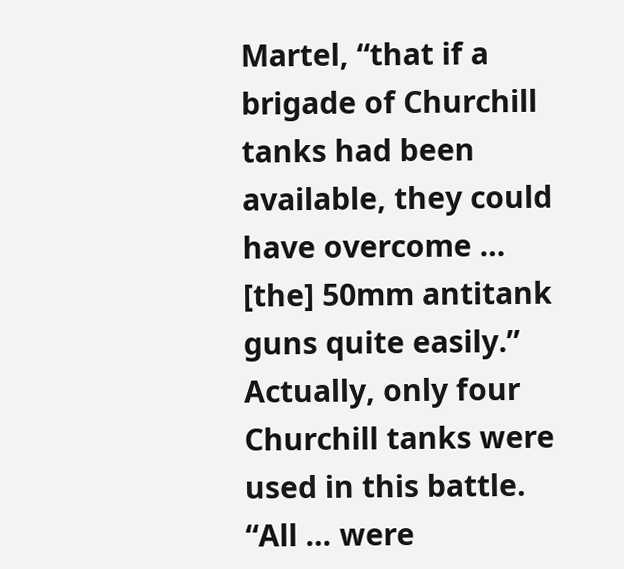Martel, “that if a brigade of Churchill tanks had been available, they could have overcome … [the] 50mm antitank guns quite easily.” Actually, only four Churchill tanks were used in this battle. “All … were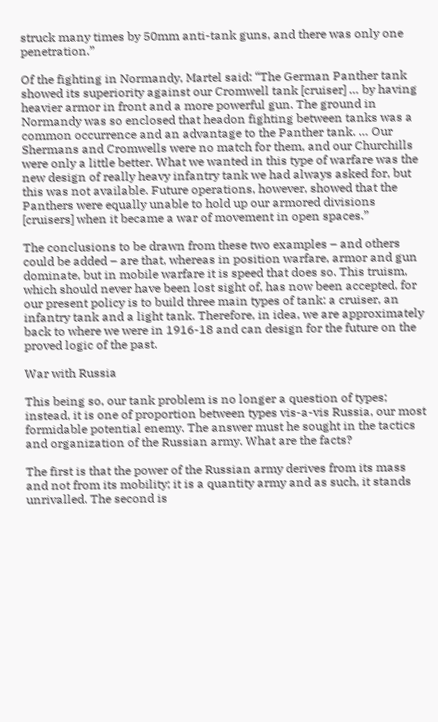struck many times by 50mm anti-tank guns, and there was only one penetration.”

Of the fighting in Normandy, Martel said: “The German Panther tank showed its superiority against our Cromwell tank [cruiser] … by having heavier armor in front and a more powerful gun. The ground in Normandy was so enclosed that headon fighting between tanks was a common occurrence and an advantage to the Panther tank. … Our Shermans and Cromwells were no match for them, and our Churchills were only a little better. What we wanted in this type of warfare was the new design of really heavy infantry tank we had always asked for, but this was not available. Future operations, however, showed that the Panthers were equally unable to hold up our armored divisions [cruisers] when it became a war of movement in open spaces.”

The conclusions to be drawn from these two examples – and others could be added – are that, whereas in position warfare, armor and gun dominate, but in mobile warfare it is speed that does so. This truism, which should never have been lost sight of, has now been accepted, for our present policy is to build three main types of tank: a cruiser, an infantry tank and a light tank. Therefore, in idea, we are approximately back to where we were in 1916-18 and can design for the future on the proved logic of the past.

War with Russia

This being so, our tank problem is no longer a question of types; instead, it is one of proportion between types vis-a-vis Russia, our most formidable potential enemy. The answer must he sought in the tactics and organization of the Russian army. What are the facts?

The first is that the power of the Russian army derives from its mass and not from its mobility; it is a quantity army and as such, it stands unrivalled. The second is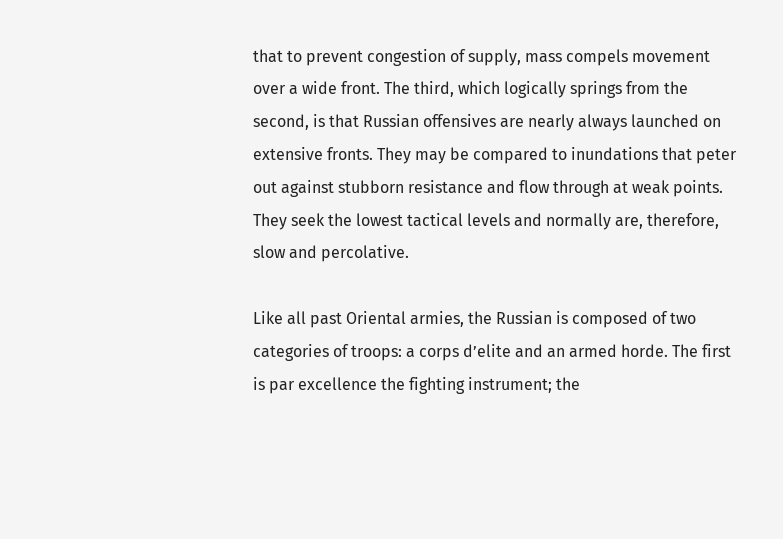that to prevent congestion of supply, mass compels movement over a wide front. The third, which logically springs from the second, is that Russian offensives are nearly always launched on extensive fronts. They may be compared to inundations that peter out against stubborn resistance and flow through at weak points. They seek the lowest tactical levels and normally are, therefore, slow and percolative.

Like all past Oriental armies, the Russian is composed of two categories of troops: a corps d’elite and an armed horde. The first is par excellence the fighting instrument; the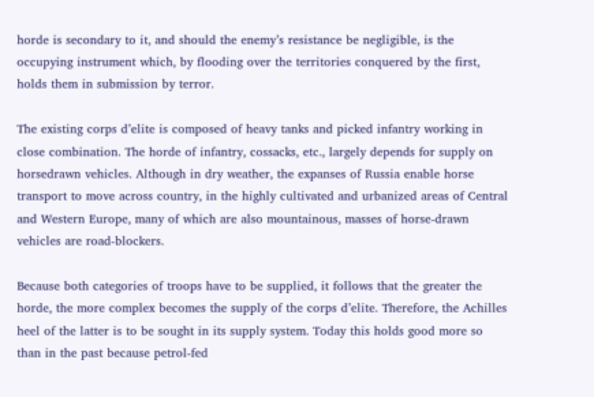horde is secondary to it, and should the enemy’s resistance be negligible, is the occupying instrument which, by flooding over the territories conquered by the first, holds them in submission by terror.

The existing corps d’elite is composed of heavy tanks and picked infantry working in close combination. The horde of infantry, cossacks, etc., largely depends for supply on horsedrawn vehicles. Although in dry weather, the expanses of Russia enable horse transport to move across country, in the highly cultivated and urbanized areas of Central and Western Europe, many of which are also mountainous, masses of horse-drawn vehicles are road-blockers.

Because both categories of troops have to be supplied, it follows that the greater the horde, the more complex becomes the supply of the corps d’elite. Therefore, the Achilles heel of the latter is to be sought in its supply system. Today this holds good more so than in the past because petrol-fed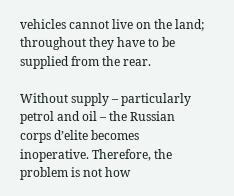vehicles cannot live on the land; throughout they have to be supplied from the rear.

Without supply – particularly petrol and oil – the Russian corps d’elite becomes inoperative. Therefore, the problem is not how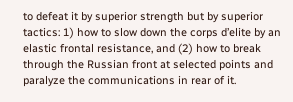to defeat it by superior strength but by superior tactics: 1) how to slow down the corps d’elite by an elastic frontal resistance, and (2) how to break through the Russian front at selected points and paralyze the communications in rear of it.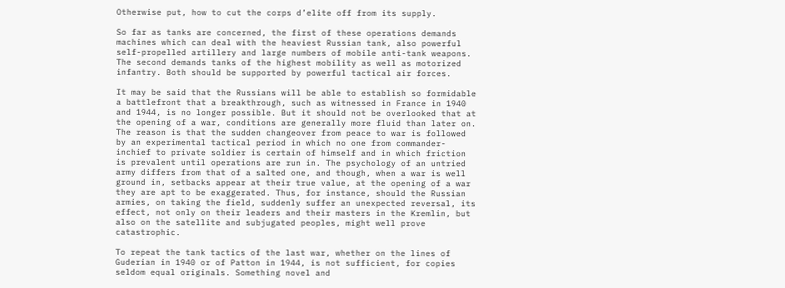Otherwise put, how to cut the corps d’elite off from its supply.

So far as tanks are concerned, the first of these operations demands machines which can deal with the heaviest Russian tank, also powerful self-propelled artillery and large numbers of mobile anti-tank weapons. The second demands tanks of the highest mobility as well as motorized infantry. Both should be supported by powerful tactical air forces.

It may be said that the Russians will be able to establish so formidable a battlefront that a breakthrough, such as witnessed in France in 1940 and 1944, is no longer possible. But it should not be overlooked that at the opening of a war, conditions are generally more fluid than later on. The reason is that the sudden changeover from peace to war is followed by an experimental tactical period in which no one from commander-inchief to private soldier is certain of himself and in which friction is prevalent until operations are run in. The psychology of an untried army differs from that of a salted one, and though, when a war is well ground in, setbacks appear at their true value, at the opening of a war they are apt to be exaggerated. Thus, for instance, should the Russian armies, on taking the field, suddenly suffer an unexpected reversal, its effect, not only on their leaders and their masters in the Kremlin, but also on the satellite and subjugated peoples, might well prove catastrophic.

To repeat the tank tactics of the last war, whether on the lines of Guderian in 1940 or of Patton in 1944, is not sufficient, for copies seldom equal originals. Something novel and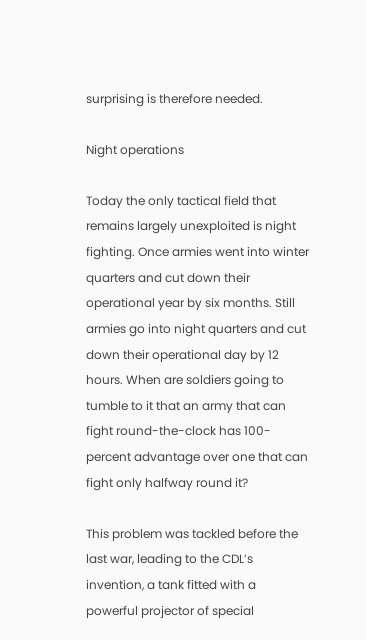surprising is therefore needed.

Night operations

Today the only tactical field that remains largely unexploited is night fighting. Once armies went into winter quarters and cut down their operational year by six months. Still armies go into night quarters and cut down their operational day by 12 hours. When are soldiers going to tumble to it that an army that can fight round-the-clock has 100-percent advantage over one that can fight only halfway round it?

This problem was tackled before the last war, leading to the CDL’s invention, a tank fitted with a powerful projector of special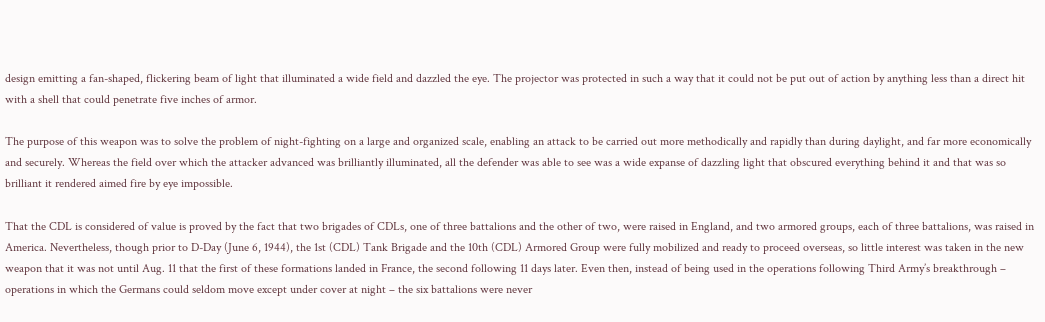design emitting a fan-shaped, flickering beam of light that illuminated a wide field and dazzled the eye. The projector was protected in such a way that it could not be put out of action by anything less than a direct hit with a shell that could penetrate five inches of armor.

The purpose of this weapon was to solve the problem of night-fighting on a large and organized scale, enabling an attack to be carried out more methodically and rapidly than during daylight, and far more economically and securely. Whereas the field over which the attacker advanced was brilliantly illuminated, all the defender was able to see was a wide expanse of dazzling light that obscured everything behind it and that was so brilliant it rendered aimed fire by eye impossible.

That the CDL is considered of value is proved by the fact that two brigades of CDLs, one of three battalions and the other of two, were raised in England, and two armored groups, each of three battalions, was raised in America. Nevertheless, though prior to D-Day (June 6, 1944), the 1st (CDL) Tank Brigade and the 10th (CDL) Armored Group were fully mobilized and ready to proceed overseas, so little interest was taken in the new weapon that it was not until Aug. 11 that the first of these formations landed in France, the second following 11 days later. Even then, instead of being used in the operations following Third Army’s breakthrough – operations in which the Germans could seldom move except under cover at night – the six battalions were never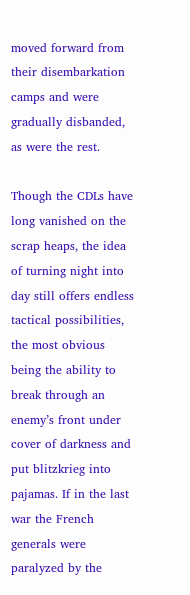moved forward from their disembarkation camps and were gradually disbanded, as were the rest.

Though the CDLs have long vanished on the scrap heaps, the idea of turning night into day still offers endless tactical possibilities, the most obvious being the ability to break through an enemy’s front under cover of darkness and put blitzkrieg into pajamas. If in the last war the French generals were paralyzed by the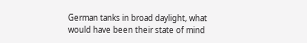German tanks in broad daylight, what would have been their state of mind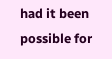had it been possible for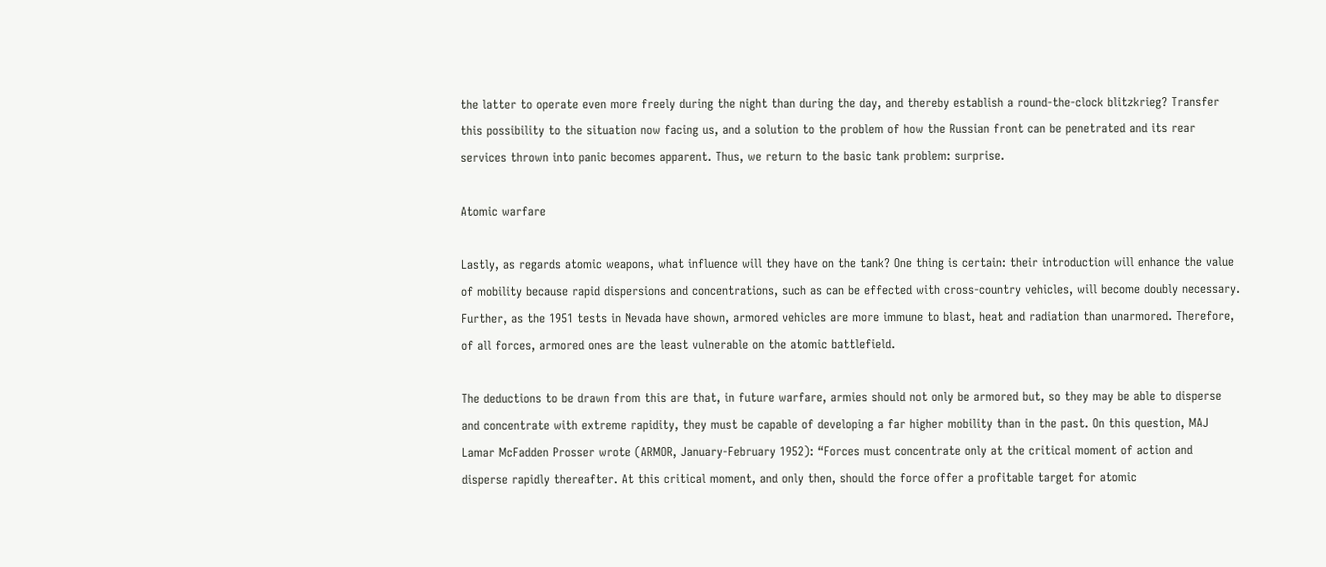the latter to operate even more freely during the night than during the day, and thereby establish a round-the-clock blitzkrieg? Transfer this possibility to the situation now facing us, and a solution to the problem of how the Russian front can be penetrated and its rear services thrown into panic becomes apparent. Thus, we return to the basic tank problem: surprise.

Atomic warfare

Lastly, as regards atomic weapons, what influence will they have on the tank? One thing is certain: their introduction will enhance the value of mobility because rapid dispersions and concentrations, such as can be effected with cross-country vehicles, will become doubly necessary. Further, as the 1951 tests in Nevada have shown, armored vehicles are more immune to blast, heat and radiation than unarmored. Therefore, of all forces, armored ones are the least vulnerable on the atomic battlefield.

The deductions to be drawn from this are that, in future warfare, armies should not only be armored but, so they may be able to disperse and concentrate with extreme rapidity, they must be capable of developing a far higher mobility than in the past. On this question, MAJ Lamar McFadden Prosser wrote (ARMOR, January-February 1952): “Forces must concentrate only at the critical moment of action and disperse rapidly thereafter. At this critical moment, and only then, should the force offer a profitable target for atomic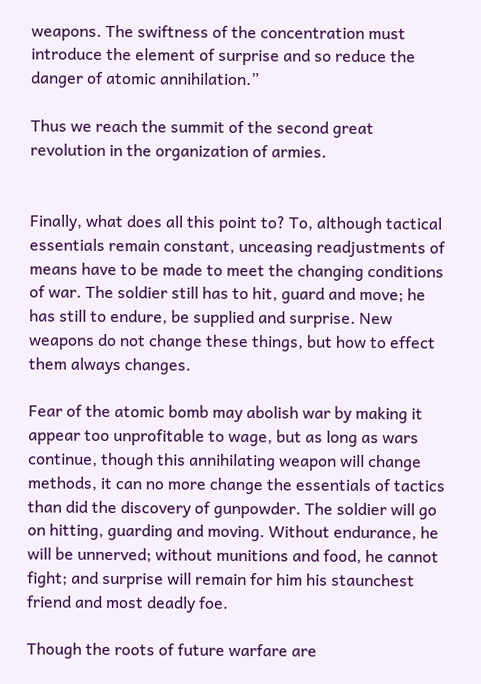weapons. The swiftness of the concentration must introduce the element of surprise and so reduce the danger of atomic annihilation.”

Thus we reach the summit of the second great revolution in the organization of armies.


Finally, what does all this point to? To, although tactical essentials remain constant, unceasing readjustments of means have to be made to meet the changing conditions of war. The soldier still has to hit, guard and move; he has still to endure, be supplied and surprise. New weapons do not change these things, but how to effect them always changes.

Fear of the atomic bomb may abolish war by making it appear too unprofitable to wage, but as long as wars continue, though this annihilating weapon will change methods, it can no more change the essentials of tactics than did the discovery of gunpowder. The soldier will go on hitting, guarding and moving. Without endurance, he will be unnerved; without munitions and food, he cannot fight; and surprise will remain for him his staunchest friend and most deadly foe.

Though the roots of future warfare are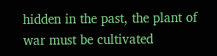hidden in the past, the plant of war must be cultivated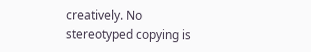creatively. No stereotyped copying is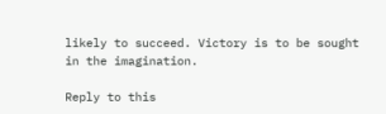likely to succeed. Victory is to be sought in the imagination.

Reply to this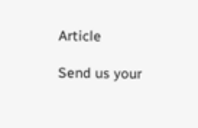Article

Send us your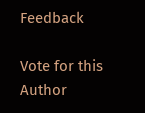Feedback

Vote for this Author